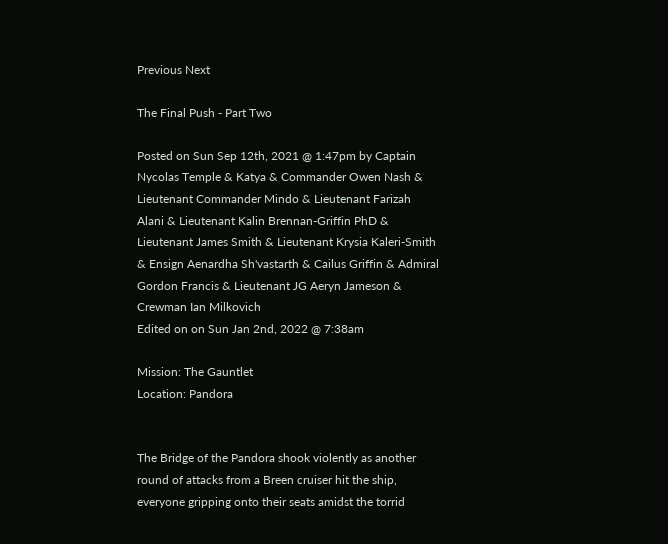Previous Next

The Final Push - Part Two

Posted on Sun Sep 12th, 2021 @ 1:47pm by Captain Nycolas Temple & Katya & Commander Owen Nash & Lieutenant Commander Mindo & Lieutenant Farizah Alani & Lieutenant Kalin Brennan-Griffin PhD & Lieutenant James Smith & Lieutenant Krysia Kaleri-Smith & Ensign Aenardha Sh'vastarth & Cailus Griffin & Admiral Gordon Francis & Lieutenant JG Aeryn Jameson & Crewman Ian Milkovich
Edited on on Sun Jan 2nd, 2022 @ 7:38am

Mission: The Gauntlet
Location: Pandora


The Bridge of the Pandora shook violently as another round of attacks from a Breen cruiser hit the ship, everyone gripping onto their seats amidst the torrid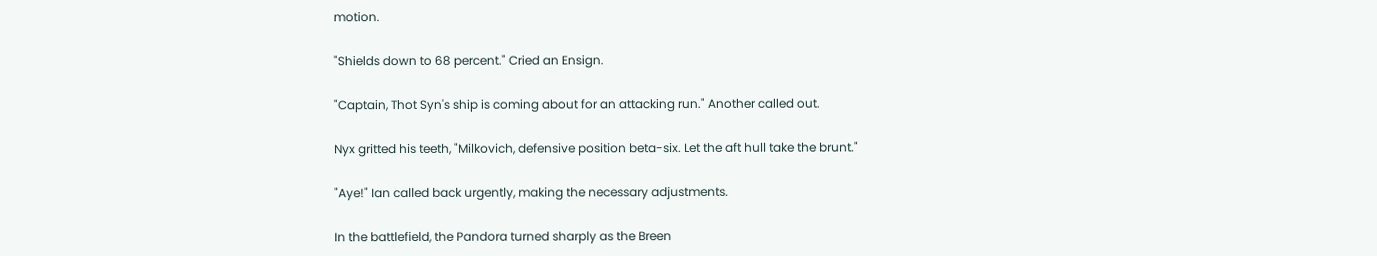motion.

"Shields down to 68 percent." Cried an Ensign.

"Captain, Thot Syn's ship is coming about for an attacking run." Another called out.

Nyx gritted his teeth, "Milkovich, defensive position beta-six. Let the aft hull take the brunt."

"Aye!" Ian called back urgently, making the necessary adjustments.

In the battlefield, the Pandora turned sharply as the Breen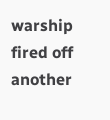warship fired off another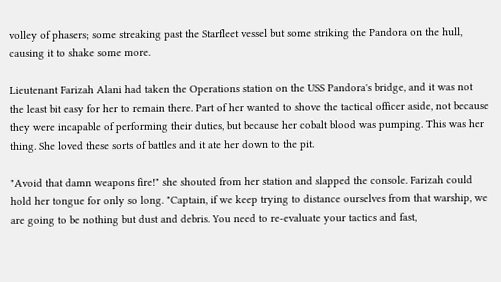volley of phasers; some streaking past the Starfleet vessel but some striking the Pandora on the hull, causing it to shake some more.

Lieutenant Farizah Alani had taken the Operations station on the USS Pandora's bridge, and it was not the least bit easy for her to remain there. Part of her wanted to shove the tactical officer aside, not because they were incapable of performing their duties, but because her cobalt blood was pumping. This was her thing. She loved these sorts of battles and it ate her down to the pit.

"Avoid that damn weapons fire!" she shouted from her station and slapped the console. Farizah could hold her tongue for only so long. "Captain, if we keep trying to distance ourselves from that warship, we are going to be nothing but dust and debris. You need to re-evaluate your tactics and fast,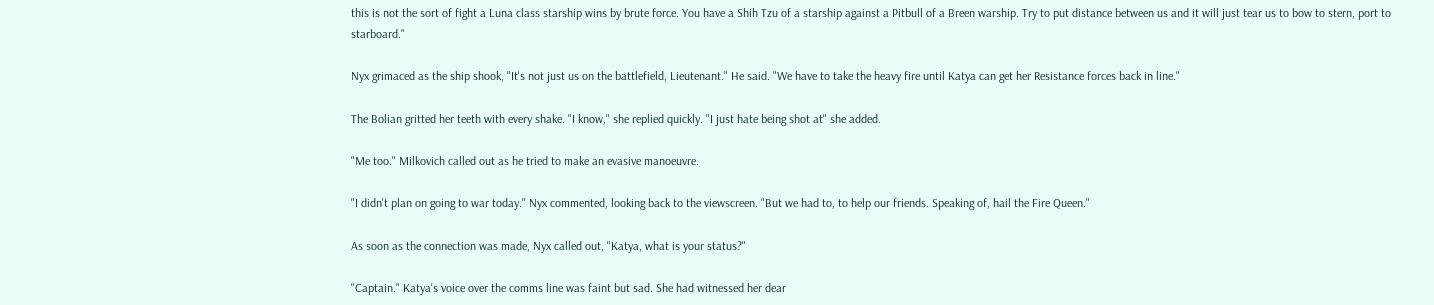this is not the sort of fight a Luna class starship wins by brute force. You have a Shih Tzu of a starship against a Pitbull of a Breen warship. Try to put distance between us and it will just tear us to bow to stern, port to starboard."

Nyx grimaced as the ship shook, "It's not just us on the battlefield, Lieutenant." He said. "We have to take the heavy fire until Katya can get her Resistance forces back in line."

The Bolian gritted her teeth with every shake. "I know," she replied quickly. "I just hate being shot at" she added.

"Me too." Milkovich called out as he tried to make an evasive manoeuvre.

"I didn't plan on going to war today." Nyx commented, looking back to the viewscreen. "But we had to, to help our friends. Speaking of, hail the Fire Queen."

As soon as the connection was made, Nyx called out, "Katya, what is your status?"

"Captain." Katya's voice over the comms line was faint but sad. She had witnessed her dear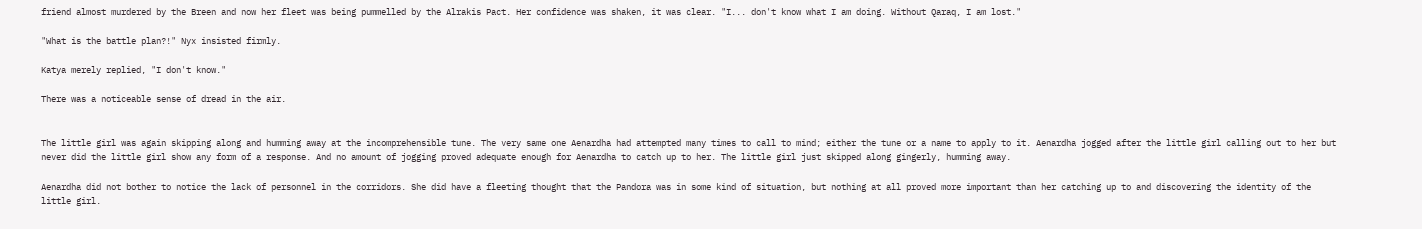friend almost murdered by the Breen and now her fleet was being pummelled by the Alrakis Pact. Her confidence was shaken, it was clear. "I... don't know what I am doing. Without Qaraq, I am lost."

"What is the battle plan?!" Nyx insisted firmly.

Katya merely replied, "I don't know."

There was a noticeable sense of dread in the air.


The little girl was again skipping along and humming away at the incomprehensible tune. The very same one Aenardha had attempted many times to call to mind; either the tune or a name to apply to it. Aenardha jogged after the little girl calling out to her but never did the little girl show any form of a response. And no amount of jogging proved adequate enough for Aenardha to catch up to her. The little girl just skipped along gingerly, humming away.

Aenardha did not bother to notice the lack of personnel in the corridors. She did have a fleeting thought that the Pandora was in some kind of situation, but nothing at all proved more important than her catching up to and discovering the identity of the little girl.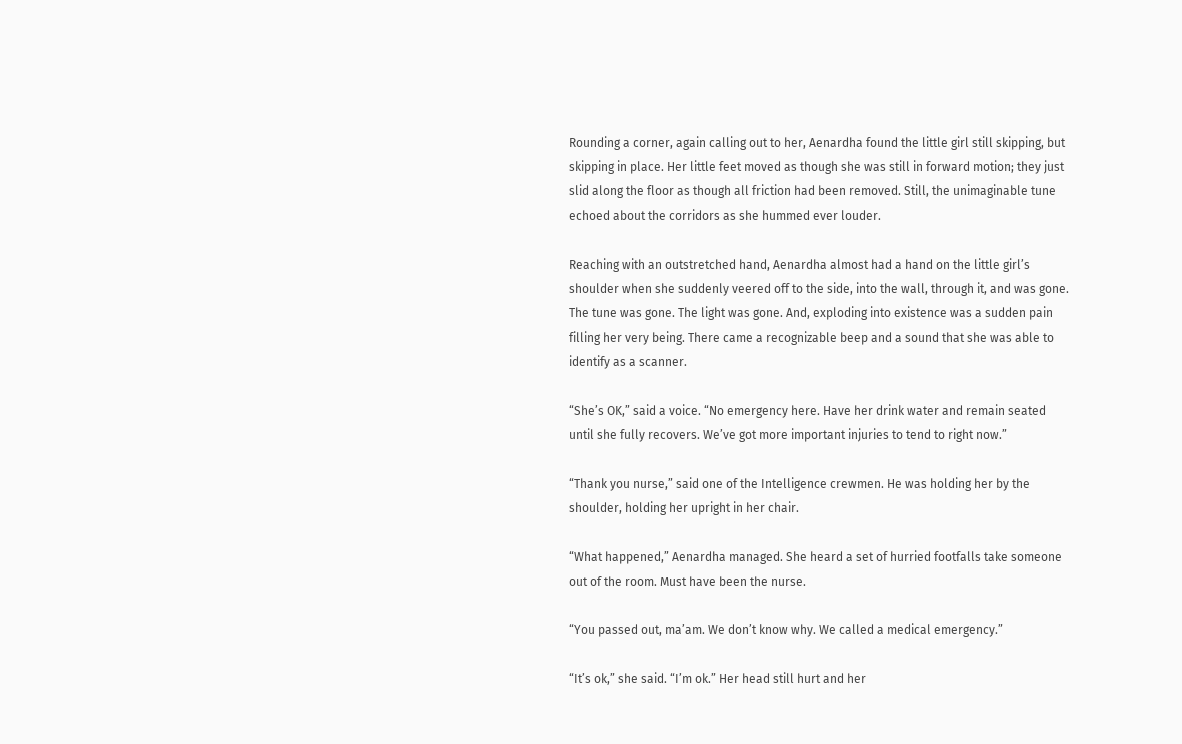Rounding a corner, again calling out to her, Aenardha found the little girl still skipping, but skipping in place. Her little feet moved as though she was still in forward motion; they just slid along the floor as though all friction had been removed. Still, the unimaginable tune echoed about the corridors as she hummed ever louder.

Reaching with an outstretched hand, Aenardha almost had a hand on the little girl’s shoulder when she suddenly veered off to the side, into the wall, through it, and was gone. The tune was gone. The light was gone. And, exploding into existence was a sudden pain filling her very being. There came a recognizable beep and a sound that she was able to identify as a scanner.

“She’s OK,” said a voice. “No emergency here. Have her drink water and remain seated until she fully recovers. We’ve got more important injuries to tend to right now.”

“Thank you nurse,” said one of the Intelligence crewmen. He was holding her by the shoulder, holding her upright in her chair.

“What happened,” Aenardha managed. She heard a set of hurried footfalls take someone out of the room. Must have been the nurse.

“You passed out, ma’am. We don’t know why. We called a medical emergency.”

“It’s ok,” she said. “I’m ok.” Her head still hurt and her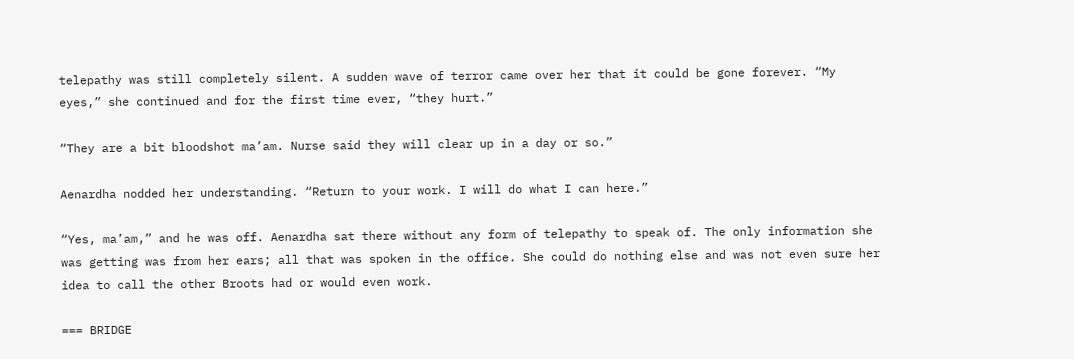telepathy was still completely silent. A sudden wave of terror came over her that it could be gone forever. “My eyes,” she continued and for the first time ever, “they hurt.”

“They are a bit bloodshot ma’am. Nurse said they will clear up in a day or so.”

Aenardha nodded her understanding. “Return to your work. I will do what I can here.”

“Yes, ma’am,” and he was off. Aenardha sat there without any form of telepathy to speak of. The only information she was getting was from her ears; all that was spoken in the office. She could do nothing else and was not even sure her idea to call the other Broots had or would even work.

=== BRIDGE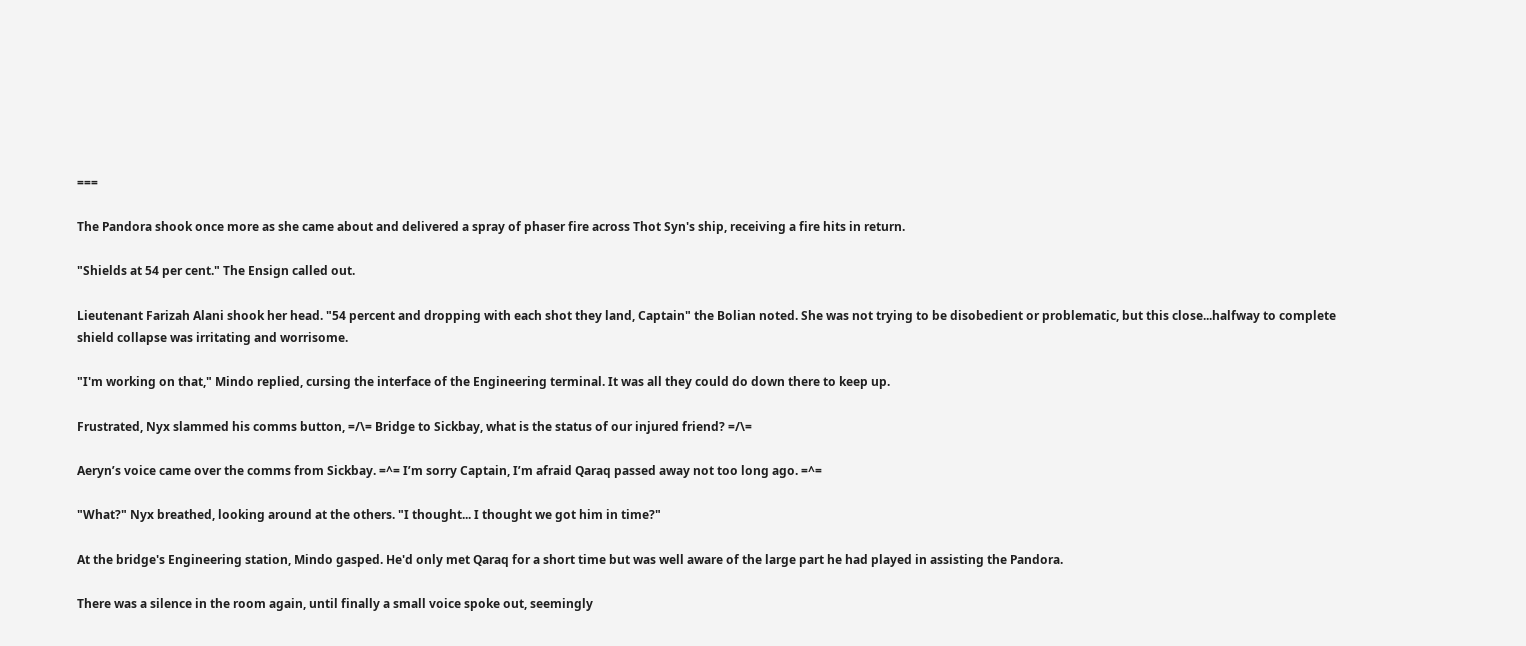===

The Pandora shook once more as she came about and delivered a spray of phaser fire across Thot Syn's ship, receiving a fire hits in return.

"Shields at 54 per cent." The Ensign called out.

Lieutenant Farizah Alani shook her head. "54 percent and dropping with each shot they land, Captain" the Bolian noted. She was not trying to be disobedient or problematic, but this close...halfway to complete shield collapse was irritating and worrisome.

"I'm working on that," Mindo replied, cursing the interface of the Engineering terminal. It was all they could do down there to keep up.

Frustrated, Nyx slammed his comms button, =/\= Bridge to Sickbay, what is the status of our injured friend? =/\=

Aeryn’s voice came over the comms from Sickbay. =^= I’m sorry Captain, I’m afraid Qaraq passed away not too long ago. =^=

"What?" Nyx breathed, looking around at the others. "I thought... I thought we got him in time?"

At the bridge's Engineering station, Mindo gasped. He'd only met Qaraq for a short time but was well aware of the large part he had played in assisting the Pandora.

There was a silence in the room again, until finally a small voice spoke out, seemingly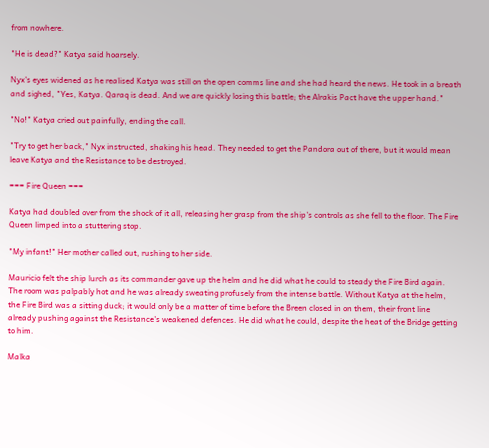from nowhere.

"He is dead?" Katya said hoarsely.

Nyx's eyes widened as he realised Katya was still on the open comms line and she had heard the news. He took in a breath and sighed, "Yes, Katya. Qaraq is dead. And we are quickly losing this battle; the Alrakis Pact have the upper hand."

"No!" Katya cried out painfully, ending the call.

"Try to get her back," Nyx instructed, shaking his head. They needed to get the Pandora out of there, but it would mean leave Katya and the Resistance to be destroyed.

=== Fire Queen ===

Katya had doubled over from the shock of it all, releasing her grasp from the ship's controls as she fell to the floor. The Fire Queen limped into a stuttering stop.

"My infant!" Her mother called out, rushing to her side.

Mauricio felt the ship lurch as its commander gave up the helm and he did what he could to steady the Fire Bird again. The room was palpably hot and he was already sweating profusely from the intense battle. Without Katya at the helm, the Fire Bird was a sitting duck; it would only be a matter of time before the Breen closed in on them, their front line already pushing against the Resistance's weakened defences. He did what he could, despite the heat of the Bridge getting to him.

Malka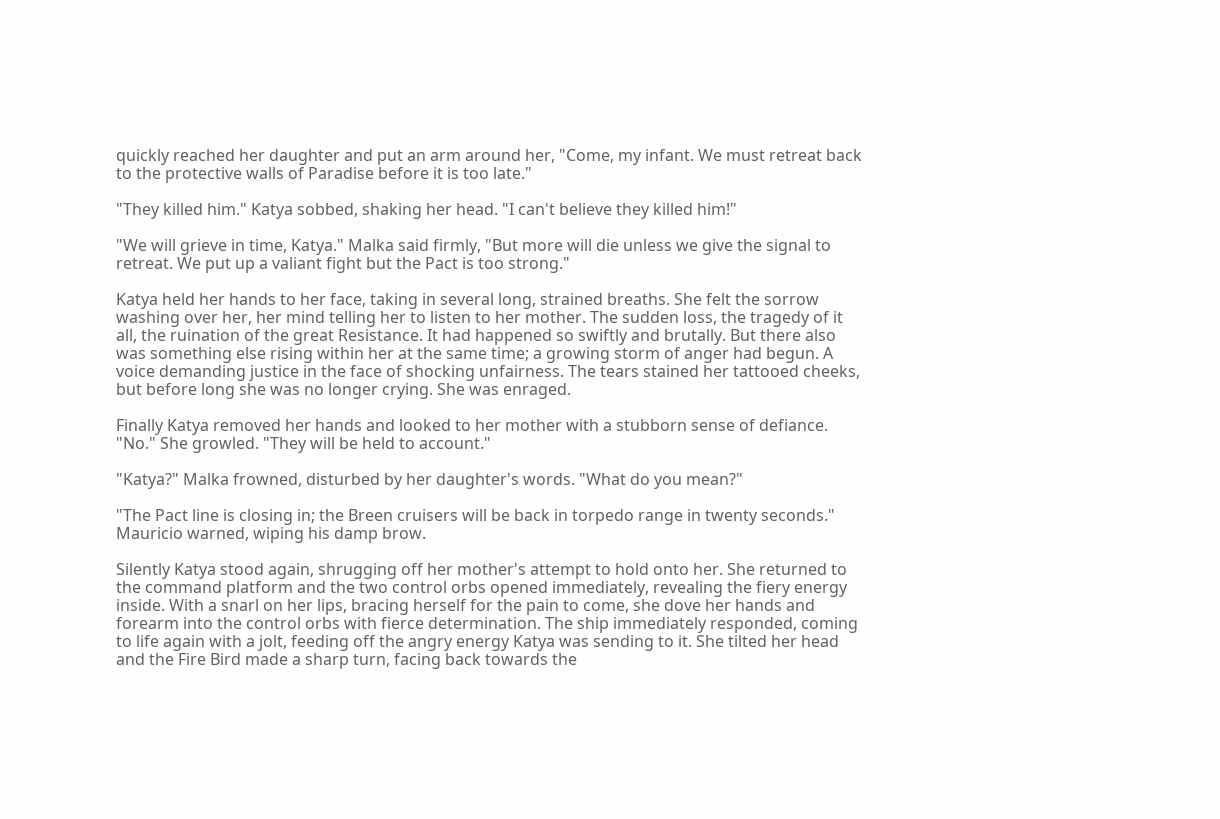quickly reached her daughter and put an arm around her, "Come, my infant. We must retreat back to the protective walls of Paradise before it is too late."

"They killed him." Katya sobbed, shaking her head. "I can't believe they killed him!"

"We will grieve in time, Katya." Malka said firmly, "But more will die unless we give the signal to retreat. We put up a valiant fight but the Pact is too strong."

Katya held her hands to her face, taking in several long, strained breaths. She felt the sorrow washing over her, her mind telling her to listen to her mother. The sudden loss, the tragedy of it all, the ruination of the great Resistance. It had happened so swiftly and brutally. But there also was something else rising within her at the same time; a growing storm of anger had begun. A voice demanding justice in the face of shocking unfairness. The tears stained her tattooed cheeks, but before long she was no longer crying. She was enraged.

Finally Katya removed her hands and looked to her mother with a stubborn sense of defiance. "No." She growled. "They will be held to account."

"Katya?" Malka frowned, disturbed by her daughter's words. "What do you mean?"

"The Pact line is closing in; the Breen cruisers will be back in torpedo range in twenty seconds." Mauricio warned, wiping his damp brow.

Silently Katya stood again, shrugging off her mother's attempt to hold onto her. She returned to the command platform and the two control orbs opened immediately, revealing the fiery energy inside. With a snarl on her lips, bracing herself for the pain to come, she dove her hands and forearm into the control orbs with fierce determination. The ship immediately responded, coming to life again with a jolt, feeding off the angry energy Katya was sending to it. She tilted her head and the Fire Bird made a sharp turn, facing back towards the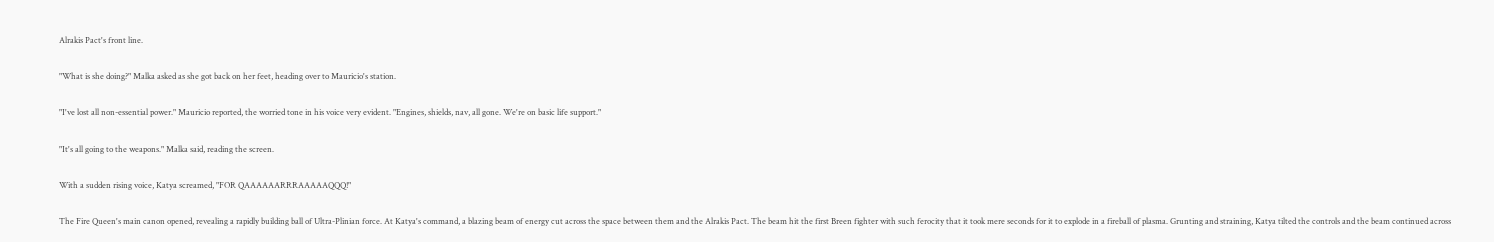Alrakis Pact's front line.

"What is she doing?" Malka asked as she got back on her feet, heading over to Mauricio's station.

"I've lost all non-essential power." Mauricio reported, the worried tone in his voice very evident. "Engines, shields, nav, all gone. We're on basic life support."

"It's all going to the weapons." Malka said, reading the screen.

With a sudden rising voice, Katya screamed, "FOR QAAAAAARRRAAAAAQQQ!"

The Fire Queen's main canon opened, revealing a rapidly building ball of Ultra-Plinian force. At Katya's command, a blazing beam of energy cut across the space between them and the Alrakis Pact. The beam hit the first Breen fighter with such ferocity that it took mere seconds for it to explode in a fireball of plasma. Grunting and straining, Katya tilted the controls and the beam continued across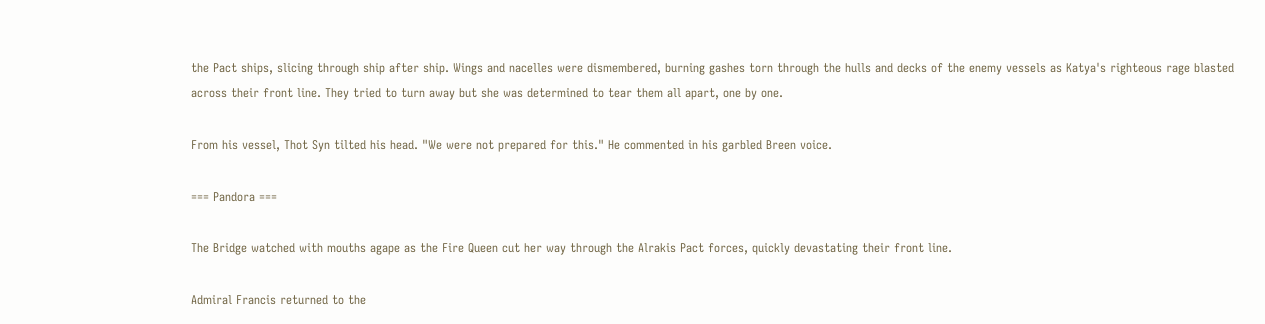the Pact ships, slicing through ship after ship. Wings and nacelles were dismembered, burning gashes torn through the hulls and decks of the enemy vessels as Katya's righteous rage blasted across their front line. They tried to turn away but she was determined to tear them all apart, one by one.

From his vessel, Thot Syn tilted his head. "We were not prepared for this." He commented in his garbled Breen voice.

=== Pandora ===

The Bridge watched with mouths agape as the Fire Queen cut her way through the Alrakis Pact forces, quickly devastating their front line.

Admiral Francis returned to the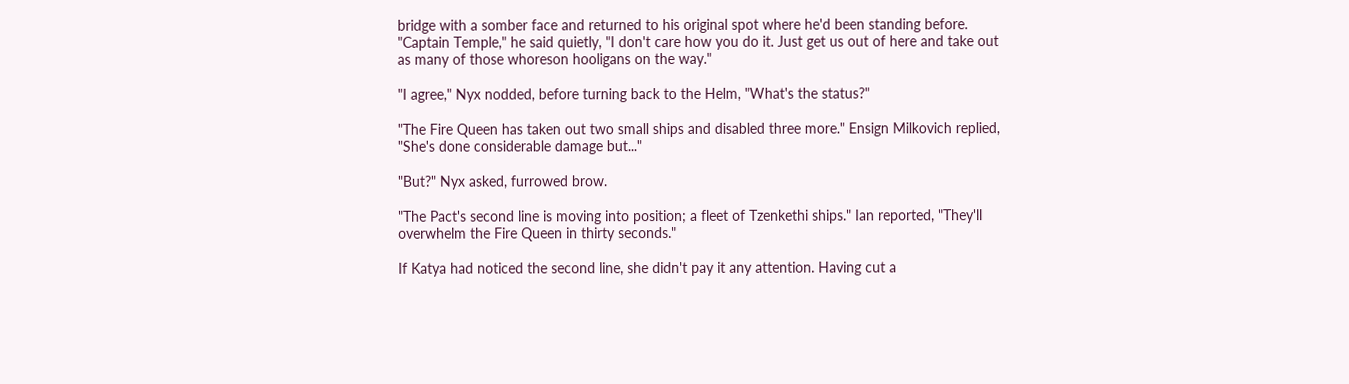bridge with a somber face and returned to his original spot where he'd been standing before. "Captain Temple," he said quietly, "I don't care how you do it. Just get us out of here and take out as many of those whoreson hooligans on the way."

"I agree," Nyx nodded, before turning back to the Helm, "What's the status?"

"The Fire Queen has taken out two small ships and disabled three more." Ensign Milkovich replied, "She's done considerable damage but..."

"But?" Nyx asked, furrowed brow.

"The Pact's second line is moving into position; a fleet of Tzenkethi ships." Ian reported, "They'll overwhelm the Fire Queen in thirty seconds."

If Katya had noticed the second line, she didn't pay it any attention. Having cut a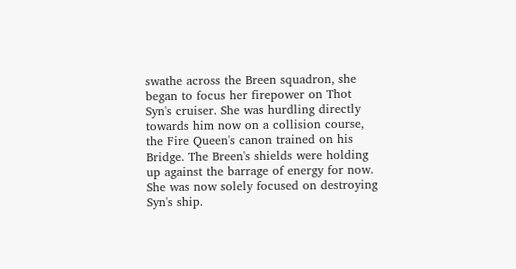swathe across the Breen squadron, she began to focus her firepower on Thot Syn's cruiser. She was hurdling directly towards him now on a collision course, the Fire Queen's canon trained on his Bridge. The Breen's shields were holding up against the barrage of energy for now. She was now solely focused on destroying Syn's ship.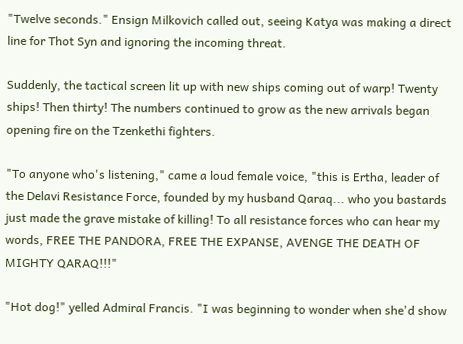"Twelve seconds." Ensign Milkovich called out, seeing Katya was making a direct line for Thot Syn and ignoring the incoming threat.

Suddenly, the tactical screen lit up with new ships coming out of warp! Twenty ships! Then thirty! The numbers continued to grow as the new arrivals began opening fire on the Tzenkethi fighters.

"To anyone who's listening," came a loud female voice, "this is Ertha, leader of the Delavi Resistance Force, founded by my husband Qaraq... who you bastards just made the grave mistake of killing! To all resistance forces who can hear my words, FREE THE PANDORA, FREE THE EXPANSE, AVENGE THE DEATH OF MIGHTY QARAQ!!!"

"Hot dog!" yelled Admiral Francis. "I was beginning to wonder when she'd show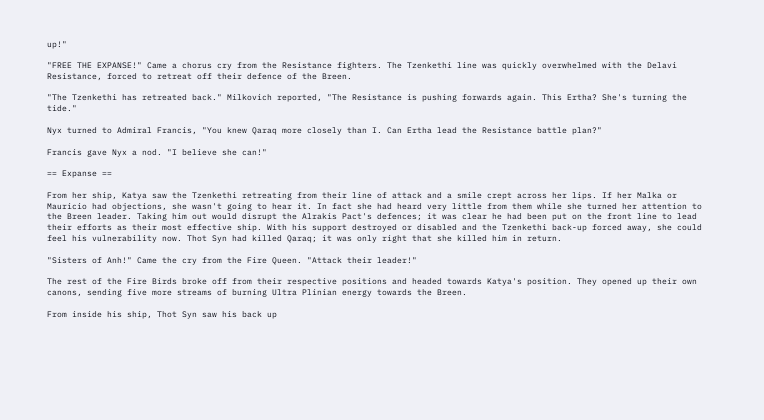up!"

"FREE THE EXPANSE!" Came a chorus cry from the Resistance fighters. The Tzenkethi line was quickly overwhelmed with the Delavi Resistance, forced to retreat off their defence of the Breen.

"The Tzenkethi has retreated back." Milkovich reported, "The Resistance is pushing forwards again. This Ertha? She's turning the tide."

Nyx turned to Admiral Francis, "You knew Qaraq more closely than I. Can Ertha lead the Resistance battle plan?"

Francis gave Nyx a nod. "I believe she can!"

== Expanse ==

From her ship, Katya saw the Tzenkethi retreating from their line of attack and a smile crept across her lips. If her Malka or Mauricio had objections, she wasn't going to hear it. In fact she had heard very little from them while she turned her attention to the Breen leader. Taking him out would disrupt the Alrakis Pact's defences; it was clear he had been put on the front line to lead their efforts as their most effective ship. With his support destroyed or disabled and the Tzenkethi back-up forced away, she could feel his vulnerability now. Thot Syn had killed Qaraq; it was only right that she killed him in return.

"Sisters of Anh!" Came the cry from the Fire Queen. "Attack their leader!"

The rest of the Fire Birds broke off from their respective positions and headed towards Katya's position. They opened up their own canons, sending five more streams of burning Ultra Plinian energy towards the Breen.

From inside his ship, Thot Syn saw his back up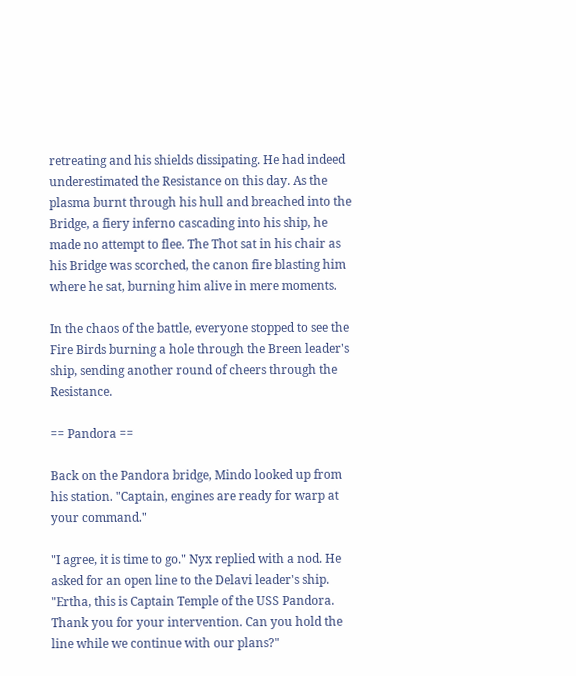retreating and his shields dissipating. He had indeed underestimated the Resistance on this day. As the plasma burnt through his hull and breached into the Bridge, a fiery inferno cascading into his ship, he made no attempt to flee. The Thot sat in his chair as his Bridge was scorched, the canon fire blasting him where he sat, burning him alive in mere moments.

In the chaos of the battle, everyone stopped to see the Fire Birds burning a hole through the Breen leader's ship, sending another round of cheers through the Resistance.

== Pandora ==

Back on the Pandora bridge, Mindo looked up from his station. "Captain, engines are ready for warp at your command."

"I agree, it is time to go." Nyx replied with a nod. He asked for an open line to the Delavi leader's ship. "Ertha, this is Captain Temple of the USS Pandora. Thank you for your intervention. Can you hold the line while we continue with our plans?"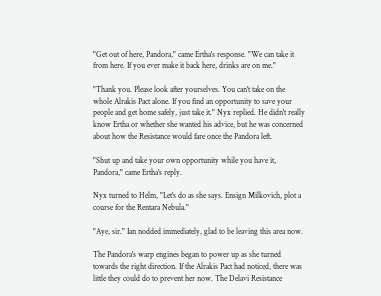"Get out of here, Pandora," came Ertha's response. "We can take it from here. If you ever make it back here, drinks are on me."

"Thank you. Please look after yourselves. You can't take on the whole Alrakis Pact alone. If you find an opportunity to save your people and get home safely, just take it." Nyx replied. He didn't really know Ertha or whether she wanted his advice, but he was concerned about how the Resistance would fare once the Pandora left.

"Shut up and take your own opportunity while you have it, Pandora," came Ertha's reply.

Nyx turned to Helm, "Let's do as she says. Ensign Milkovich, plot a course for the Rentara Nebula."

"Aye, sir." Ian nodded immediately, glad to be leaving this area now.

The Pandora's warp engines began to power up as she turned towards the right direction. If the Alrakis Pact had noticed, there was little they could do to prevent her now. The Delavi Resistance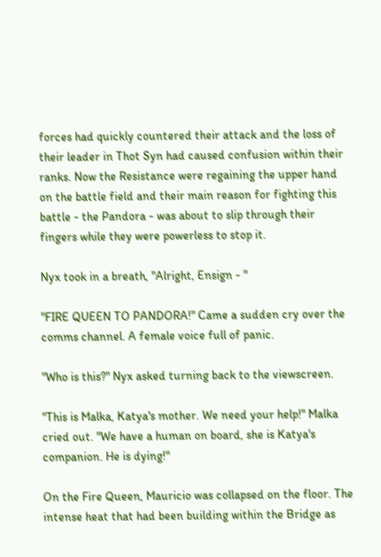forces had quickly countered their attack and the loss of their leader in Thot Syn had caused confusion within their ranks. Now the Resistance were regaining the upper hand on the battle field and their main reason for fighting this battle - the Pandora - was about to slip through their fingers while they were powerless to stop it.

Nyx took in a breath, "Alright, Ensign - "

"FIRE QUEEN TO PANDORA!" Came a sudden cry over the comms channel. A female voice full of panic.

"Who is this?" Nyx asked turning back to the viewscreen.

"This is Malka, Katya's mother. We need your help!" Malka cried out. "We have a human on board, she is Katya's companion. He is dying!"

On the Fire Queen, Mauricio was collapsed on the floor. The intense heat that had been building within the Bridge as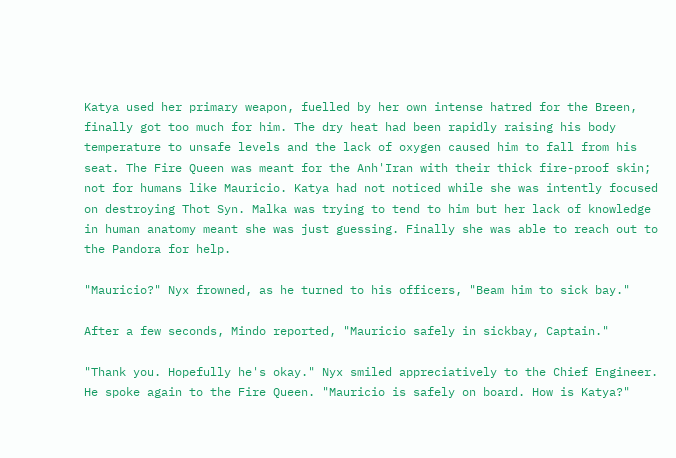Katya used her primary weapon, fuelled by her own intense hatred for the Breen, finally got too much for him. The dry heat had been rapidly raising his body temperature to unsafe levels and the lack of oxygen caused him to fall from his seat. The Fire Queen was meant for the Anh'Iran with their thick fire-proof skin; not for humans like Mauricio. Katya had not noticed while she was intently focused on destroying Thot Syn. Malka was trying to tend to him but her lack of knowledge in human anatomy meant she was just guessing. Finally she was able to reach out to the Pandora for help.

"Mauricio?" Nyx frowned, as he turned to his officers, "Beam him to sick bay."

After a few seconds, Mindo reported, "Mauricio safely in sickbay, Captain."

"Thank you. Hopefully he's okay." Nyx smiled appreciatively to the Chief Engineer. He spoke again to the Fire Queen. "Mauricio is safely on board. How is Katya?"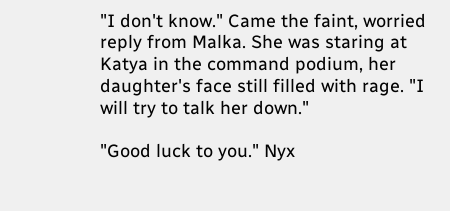"I don't know." Came the faint, worried reply from Malka. She was staring at Katya in the command podium, her daughter's face still filled with rage. "I will try to talk her down."

"Good luck to you." Nyx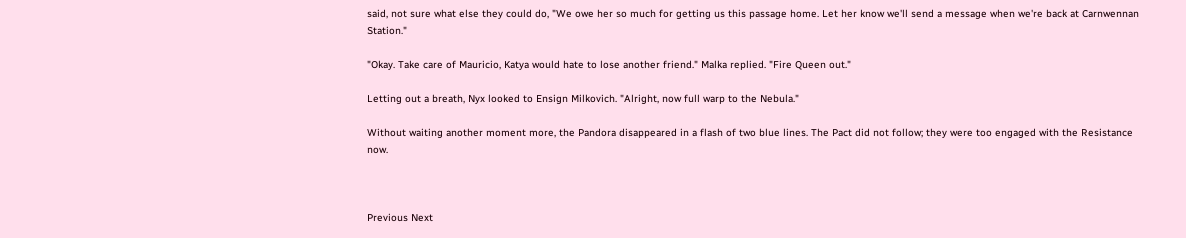said, not sure what else they could do, "We owe her so much for getting us this passage home. Let her know we'll send a message when we're back at Carnwennan Station."

"Okay. Take care of Mauricio, Katya would hate to lose another friend." Malka replied. "Fire Queen out."

Letting out a breath, Nyx looked to Ensign Milkovich. "Alright, now full warp to the Nebula."

Without waiting another moment more, the Pandora disappeared in a flash of two blue lines. The Pact did not follow; they were too engaged with the Resistance now.



Previous Next